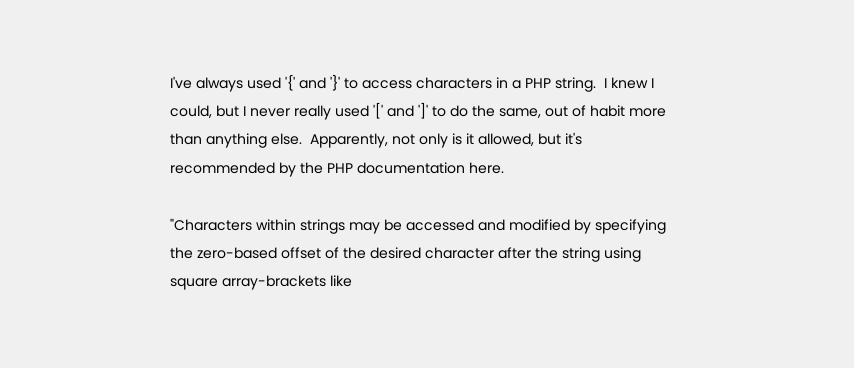I've always used '{' and '}' to access characters in a PHP string.  I knew I could, but I never really used '[' and ']' to do the same, out of habit more than anything else.  Apparently, not only is it allowed, but it's recommended by the PHP documentation here.

"Characters within strings may be accessed and modified by specifying the zero-based offset of the desired character after the string using square array-brackets like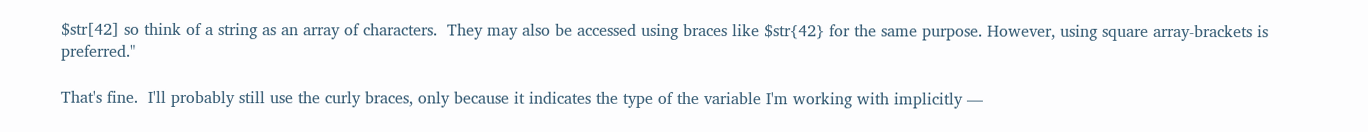$str[42] so think of a string as an array of characters.  They may also be accessed using braces like $str{42} for the same purpose. However, using square array-brackets is preferred."

That's fine.  I'll probably still use the curly braces, only because it indicates the type of the variable I'm working with implicitly —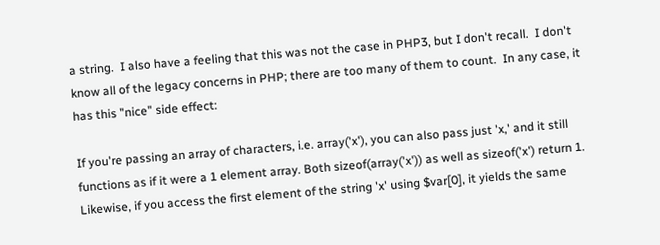a string.  I also have a feeling that this was not the case in PHP3, but I don't recall.  I don't know all of the legacy concerns in PHP; there are too many of them to count.  In any case, it has this "nice" side effect:

If you're passing an array of characters, i.e. array('x'), you can also pass just 'x,' and it still functions as if it were a 1 element array. Both sizeof(array('x')) as well as sizeof('x') return 1. Likewise, if you access the first element of the string 'x' using $var[0], it yields the same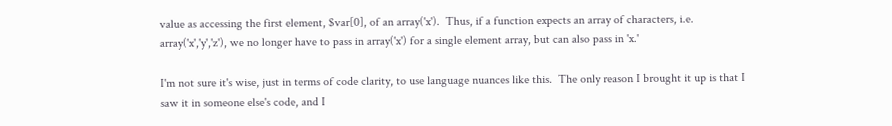value as accessing the first element, $var[0], of an array('x').  Thus, if a function expects an array of characters, i.e. array('x','y','z'), we no longer have to pass in array('x') for a single element array, but can also pass in 'x.'

I'm not sure it's wise, just in terms of code clarity, to use language nuances like this.  The only reason I brought it up is that I saw it in someone else's code, and I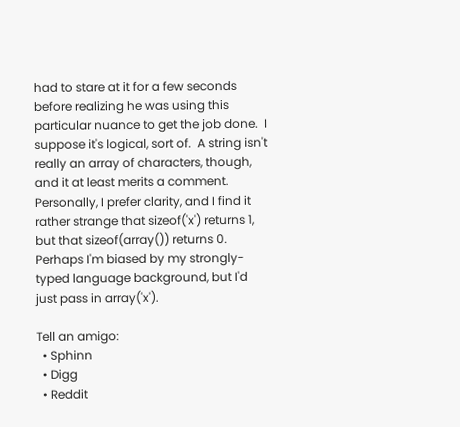had to stare at it for a few seconds before realizing he was using this particular nuance to get the job done.  I suppose it's logical, sort of.  A string isn't really an array of characters, though, and it at least merits a comment.  Personally, I prefer clarity, and I find it rather strange that sizeof('x') returns 1, but that sizeof(array()) returns 0.  Perhaps I'm biased by my strongly-typed language background, but I'd just pass in array('x').

Tell an amigo:
  • Sphinn
  • Digg
  • Reddit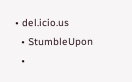• del.icio.us
  • StumbleUpon
  •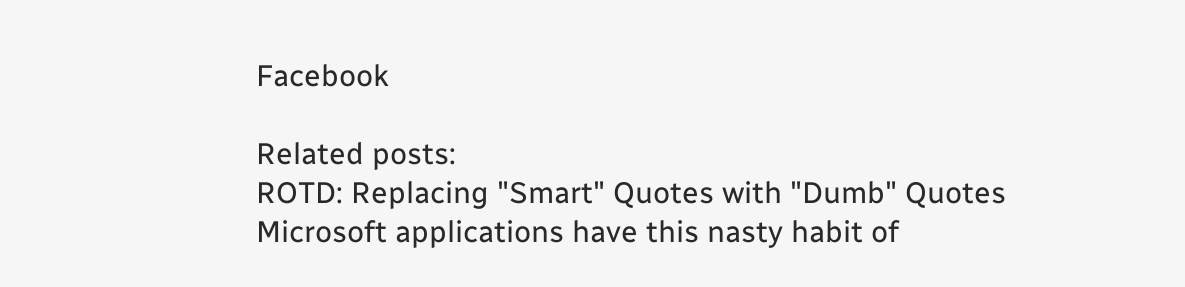Facebook

Related posts:
ROTD: Replacing "Smart" Quotes with "Dumb" Quotes Microsoft applications have this nasty habit of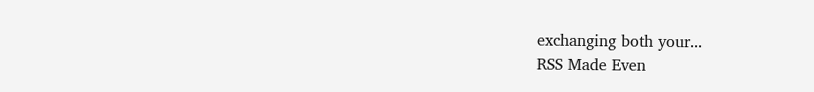exchanging both your...
RSS Made Even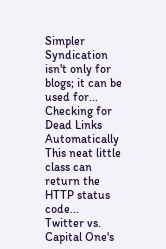Simpler Syndication isn't only for blogs; it can be used for...
Checking for Dead Links Automatically This neat little class can return the HTTP status code...
Twitter vs. Capital One's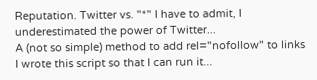Reputation. Twitter vs. "*" I have to admit, I underestimated the power of Twitter...
A (not so simple) method to add rel="nofollow" to links I wrote this script so that I can run it...